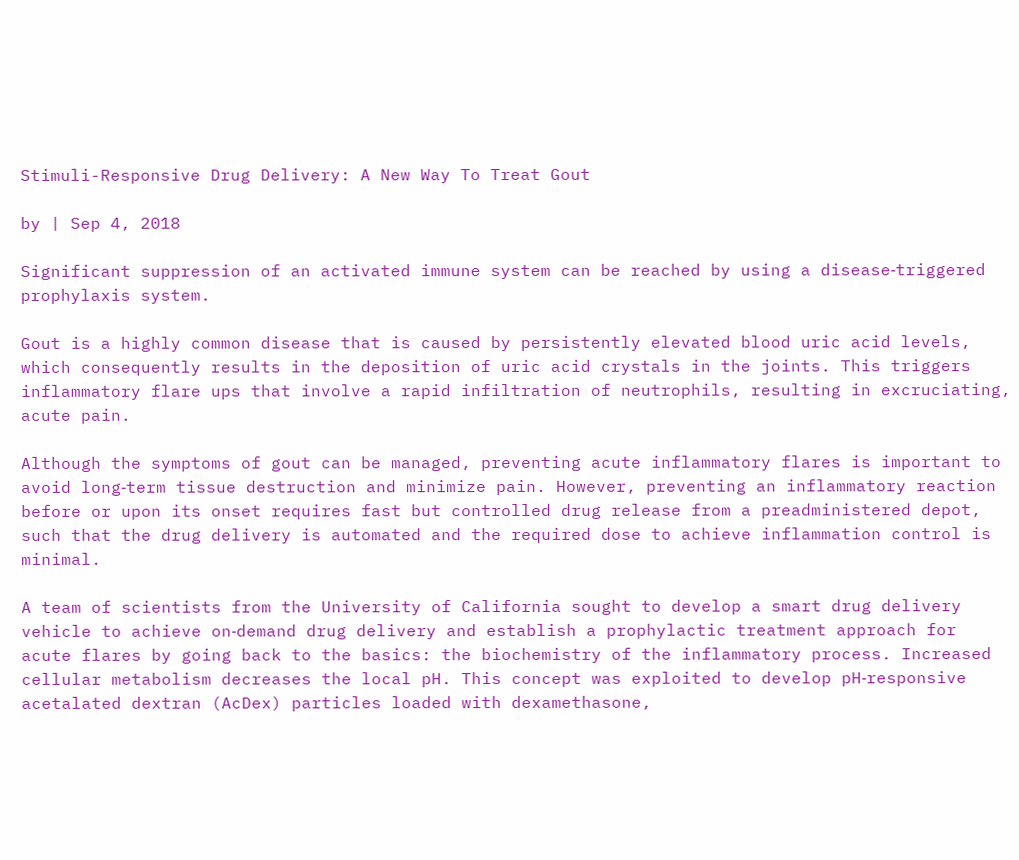Stimuli-Responsive Drug Delivery: A New Way To Treat Gout

by | Sep 4, 2018

Significant suppression of an activated immune system can be reached by using a disease‐triggered prophylaxis system.

Gout is a highly common disease that is caused by persistently elevated blood uric acid levels, which consequently results in the deposition of uric acid crystals in the joints. This triggers inflammatory flare ups that involve a rapid infiltration of neutrophils, resulting in excruciating, acute pain.

Although the symptoms of gout can be managed, preventing acute inflammatory flares is important to avoid long‐term tissue destruction and minimize pain. However, preventing an inflammatory reaction before or upon its onset requires fast but controlled drug release from a preadministered depot, such that the drug delivery is automated and the required dose to achieve inflammation control is minimal.

A team of scientists from the University of California sought to develop a smart drug delivery vehicle to achieve on‐demand drug delivery and establish a prophylactic treatment approach for acute flares by going back to the basics: the biochemistry of the inflammatory process. Increased cellular metabolism decreases the local pH. This concept was exploited to develop pH‐responsive acetalated dextran (AcDex) particles loaded with dexamethasone,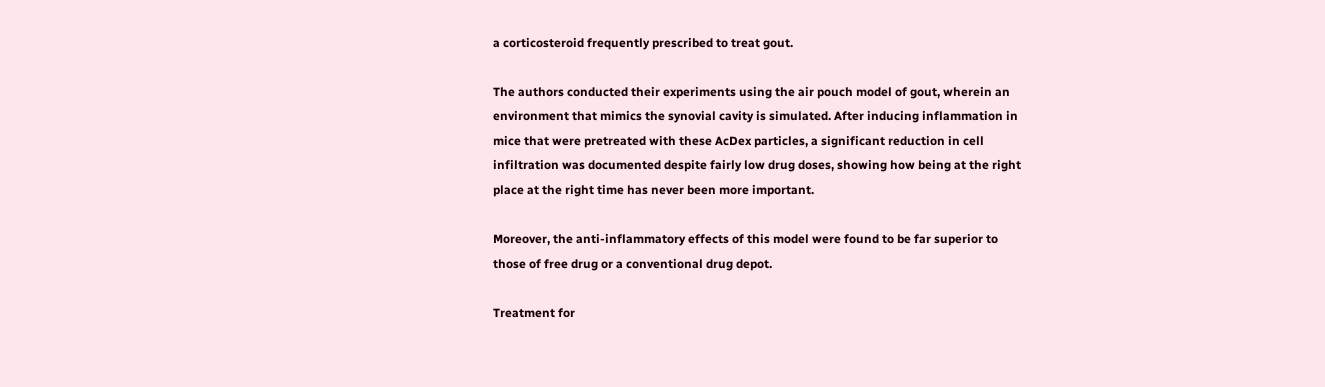a corticosteroid frequently prescribed to treat gout.

The authors conducted their experiments using the air pouch model of gout, wherein an environment that mimics the synovial cavity is simulated. After inducing inflammation in mice that were pretreated with these AcDex particles, a significant reduction in cell infiltration was documented despite fairly low drug doses, showing how being at the right place at the right time has never been more important.

Moreover, the anti‐inflammatory effects of this model were found to be far superior to those of free drug or a conventional drug depot.

Treatment for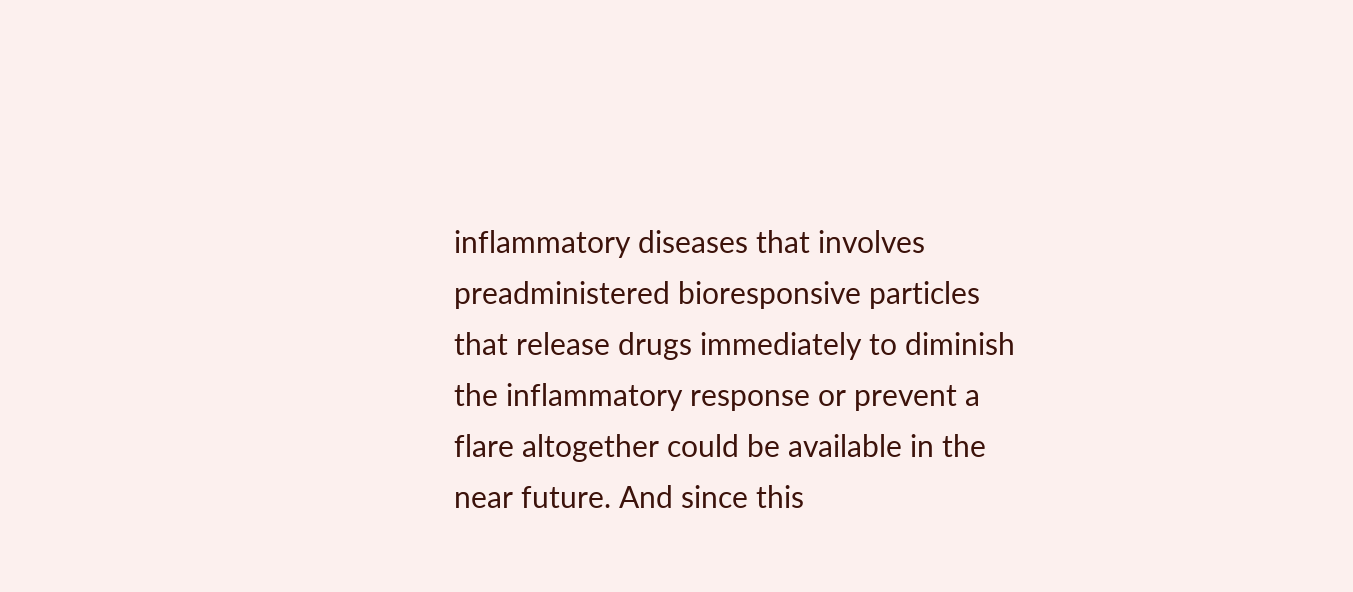inflammatory diseases that involves preadministered bioresponsive particles that release drugs immediately to diminish the inflammatory response or prevent a flare altogether could be available in the near future. And since this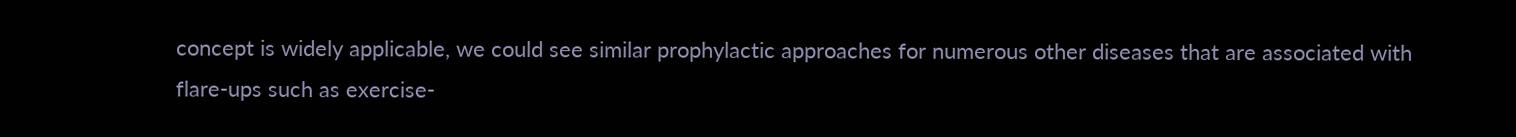concept is widely applicable, we could see similar prophylactic approaches for numerous other diseases that are associated with flare‐ups such as exercise‐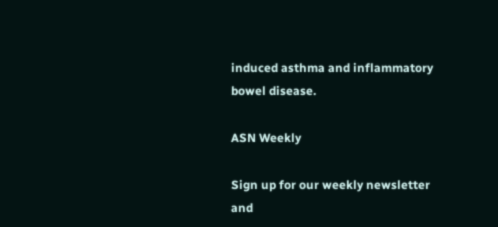induced asthma and inflammatory bowel disease.

ASN Weekly

Sign up for our weekly newsletter and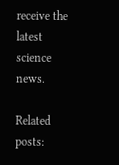receive the latest science news.

Related posts: